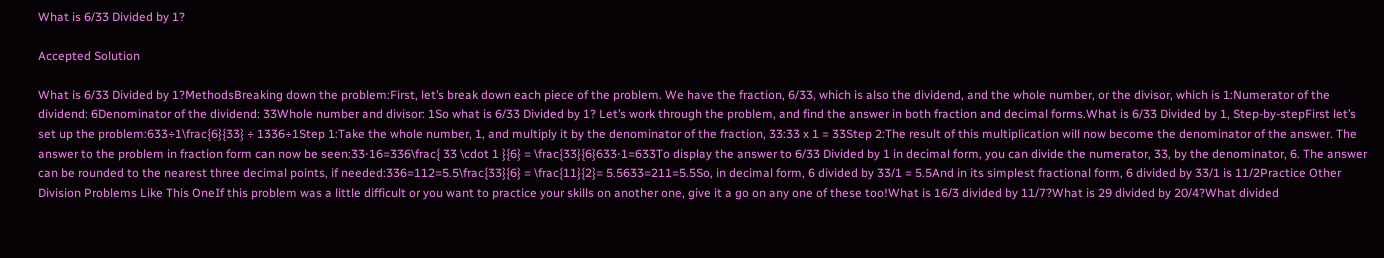What is 6/33 Divided by 1?

Accepted Solution

What is 6/33 Divided by 1?MethodsBreaking down the problem:First, let’s break down each piece of the problem. We have the fraction, 6/33, which is also the dividend, and the whole number, or the divisor, which is 1:Numerator of the dividend: 6Denominator of the dividend: 33Whole number and divisor: 1So what is 6/33 Divided by 1? Let’s work through the problem, and find the answer in both fraction and decimal forms.What is 6/33 Divided by 1, Step-by-stepFirst let’s set up the problem:633÷1\frac{6}{33} ÷ 1336÷1Step 1:Take the whole number, 1, and multiply it by the denominator of the fraction, 33:33 x 1 = 33Step 2:The result of this multiplication will now become the denominator of the answer. The answer to the problem in fraction form can now be seen:33⋅16=336\frac{ 33 \cdot 1 }{6} = \frac{33}{6}633⋅1=633To display the answer to 6/33 Divided by 1 in decimal form, you can divide the numerator, 33, by the denominator, 6. The answer can be rounded to the nearest three decimal points, if needed:336=112=5.5\frac{33}{6} = \frac{11}{2}= 5.5633=211=5.5So, in decimal form, 6 divided by 33/1 = 5.5And in its simplest fractional form, 6 divided by 33/1 is 11/2Practice Other Division Problems Like This OneIf this problem was a little difficult or you want to practice your skills on another one, give it a go on any one of these too!What is 16/3 divided by 11/7?What is 29 divided by 20/4?What divided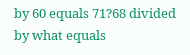by 60 equals 71?68 divided by what equals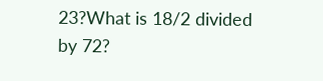23?What is 18/2 divided by 72?